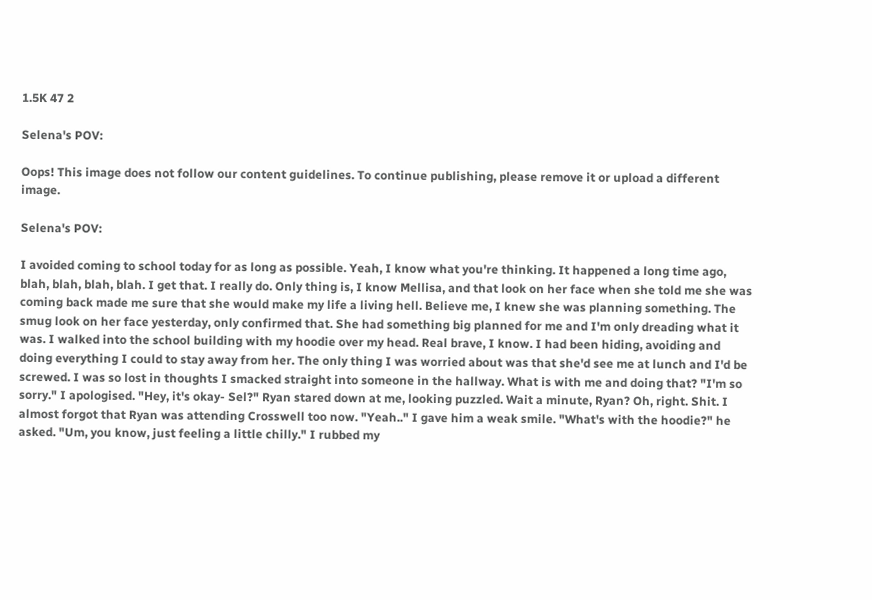1.5K 47 2

Selena's POV:

Oops! This image does not follow our content guidelines. To continue publishing, please remove it or upload a different image.

Selena's POV:

I avoided coming to school today for as long as possible. Yeah, I know what you're thinking. It happened a long time ago, blah, blah, blah, blah. I get that. I really do. Only thing is, I know Mellisa, and that look on her face when she told me she was coming back made me sure that she would make my life a living hell. Believe me, I knew she was planning something. The smug look on her face yesterday, only confirmed that. She had something big planned for me and I'm only dreading what it was. I walked into the school building with my hoodie over my head. Real brave, I know. I had been hiding, avoiding and doing everything I could to stay away from her. The only thing I was worried about was that she'd see me at lunch and I'd be screwed. I was so lost in thoughts I smacked straight into someone in the hallway. What is with me and doing that? "I'm so sorry." I apologised. "Hey, it's okay- Sel?" Ryan stared down at me, looking puzzled. Wait a minute, Ryan? Oh, right. Shit. I almost forgot that Ryan was attending Crosswell too now. "Yeah.." I gave him a weak smile. "What's with the hoodie?" he asked. "Um, you know, just feeling a little chilly." I rubbed my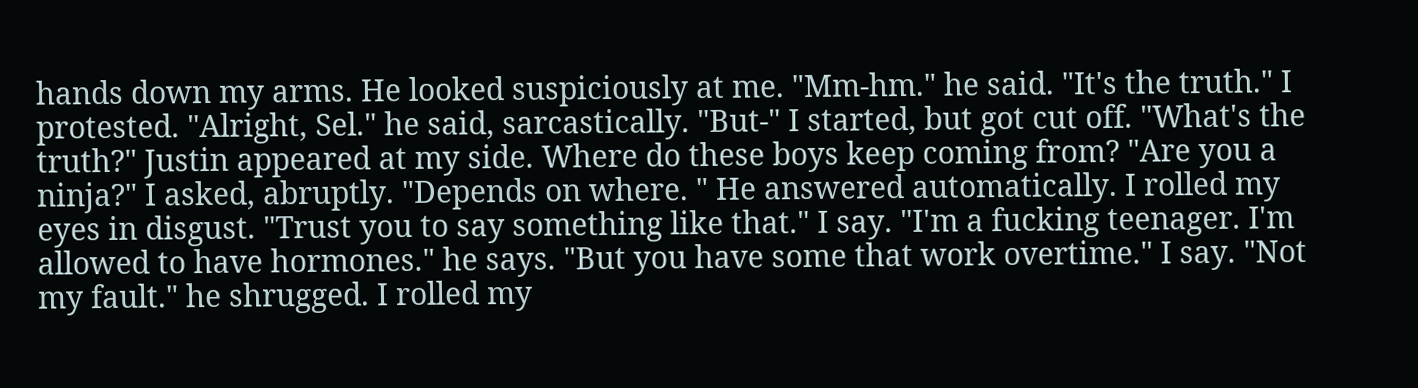hands down my arms. He looked suspiciously at me. "Mm-hm." he said. "It's the truth." I protested. "Alright, Sel." he said, sarcastically. "But-" I started, but got cut off. "What's the truth?" Justin appeared at my side. Where do these boys keep coming from? "Are you a ninja?" I asked, abruptly. "Depends on where. " He answered automatically. I rolled my eyes in disgust. "Trust you to say something like that." I say. "I'm a fucking teenager. I'm allowed to have hormones." he says. "But you have some that work overtime." I say. "Not my fault." he shrugged. I rolled my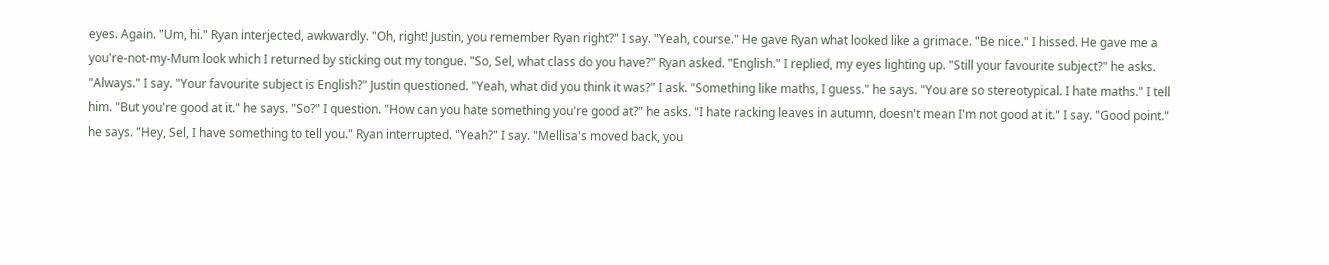eyes. Again. "Um, hi." Ryan interjected, awkwardly. "Oh, right! Justin, you remember Ryan right?" I say. "Yeah, course." He gave Ryan what looked like a grimace. "Be nice." I hissed. He gave me a you're-not-my-Mum look which I returned by sticking out my tongue. "So, Sel, what class do you have?" Ryan asked. "English." I replied, my eyes lighting up. "Still your favourite subject?" he asks. "Always." I say. "Your favourite subject is English?" Justin questioned. "Yeah, what did you think it was?" I ask. "Something like maths, I guess." he says. "You are so stereotypical. I hate maths." I tell him. "But you're good at it." he says. "So?" I question. "How can you hate something you're good at?" he asks. "I hate racking leaves in autumn, doesn't mean I'm not good at it." I say. "Good point." he says. "Hey, Sel, I have something to tell you." Ryan interrupted. "Yeah?" I say. "Mellisa's moved back, you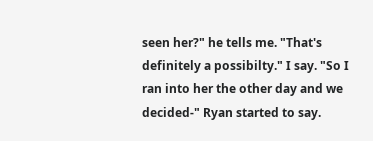seen her?" he tells me. "That's definitely a possibilty." I say. "So I ran into her the other day and we decided-" Ryan started to say.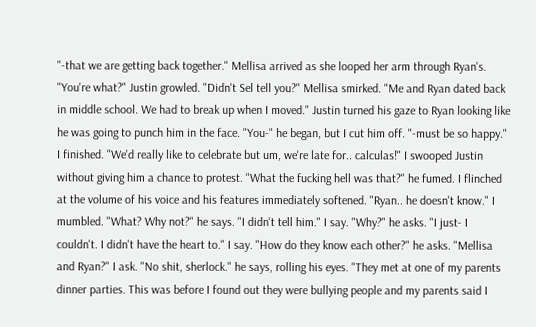"-that we are getting back together." Mellisa arrived as she looped her arm through Ryan's. "You're what?" Justin growled. "Didn't Sel tell you?" Mellisa smirked. "Me and Ryan dated back in middle school. We had to break up when I moved." Justin turned his gaze to Ryan looking like he was going to punch him in the face. "You-" he began, but I cut him off. "-must be so happy." I finished. "We'd really like to celebrate but um, we're late for.. calculas!" I swooped Justin without giving him a chance to protest. "What the fucking hell was that?" he fumed. I flinched at the volume of his voice and his features immediately softened. "Ryan.. he doesn't know." I mumbled. "What? Why not?" he says. "I didn't tell him." I say. "Why?" he asks. "I just- I couldn't. I didn't have the heart to." I say. "How do they know each other?" he asks. "Mellisa and Ryan?" I ask. "No shit, sherlock." he says, rolling his eyes. "They met at one of my parents dinner parties. This was before I found out they were bullying people and my parents said I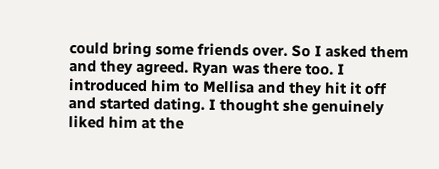could bring some friends over. So I asked them and they agreed. Ryan was there too. I introduced him to Mellisa and they hit it off and started dating. I thought she genuinely liked him at the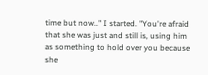time but now.." I started. "You're afraid that she was just and still is, using him as something to hold over you because she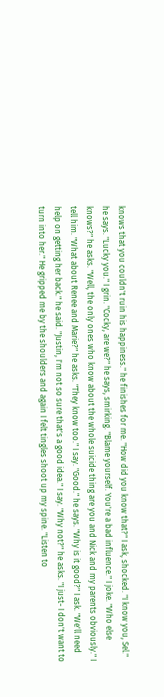knows that you couldn't ruin his happiness." he finishes for me. "How did you know that?" I ask, shocked. "I know you, Sel." he says. "Lucky you." I grin. "Cocky, are we?" he says, smirking. "Blame yourself. You're a bad influence." I joke. "Who else knows?" he asks. "Well, the only ones who know about the whole suicide thing are you and Nick and my parents obviously." I tell him. "What about Renee and Marie?" he asks. "They know too." I say. "Good." he says. "Why is it good?" I ask. "We'll need help on getting her back." he said. "Justin, I'm not so sure that's a good idea." I say. "Why not?" he asks. "I just- I don't want to turn into her." He gripped me by the shoulders and again I felt tingles shoot up my spine. "Listen to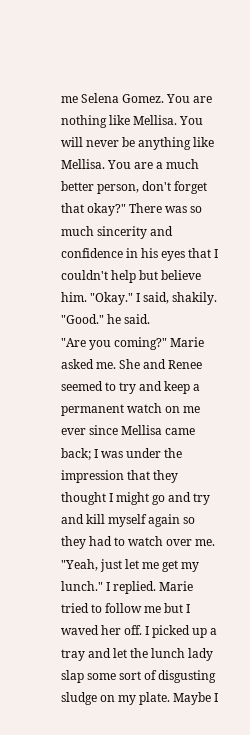me Selena Gomez. You are nothing like Mellisa. You will never be anything like Mellisa. You are a much better person, don't forget that okay?" There was so much sincerity and confidence in his eyes that I couldn't help but believe him. "Okay." I said, shakily. "Good." he said.
"Are you coming?" Marie asked me. She and Renee seemed to try and keep a permanent watch on me ever since Mellisa came back; I was under the impression that they thought I might go and try and kill myself again so they had to watch over me. "Yeah, just let me get my lunch." I replied. Marie tried to follow me but I waved her off. I picked up a tray and let the lunch lady slap some sort of disgusting sludge on my plate. Maybe I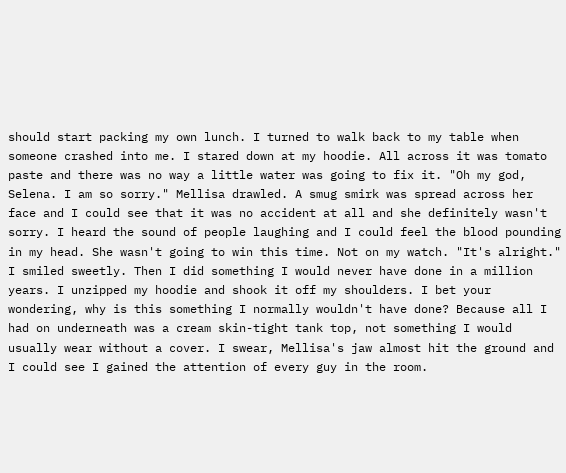should start packing my own lunch. I turned to walk back to my table when someone crashed into me. I stared down at my hoodie. All across it was tomato paste and there was no way a little water was going to fix it. "Oh my god, Selena. I am so sorry." Mellisa drawled. A smug smirk was spread across her face and I could see that it was no accident at all and she definitely wasn't sorry. I heard the sound of people laughing and I could feel the blood pounding in my head. She wasn't going to win this time. Not on my watch. "It's alright." I smiled sweetly. Then I did something I would never have done in a million years. I unzipped my hoodie and shook it off my shoulders. I bet your wondering, why is this something I normally wouldn't have done? Because all I had on underneath was a cream skin-tight tank top, not something I would usually wear without a cover. I swear, Mellisa's jaw almost hit the ground and I could see I gained the attention of every guy in the room.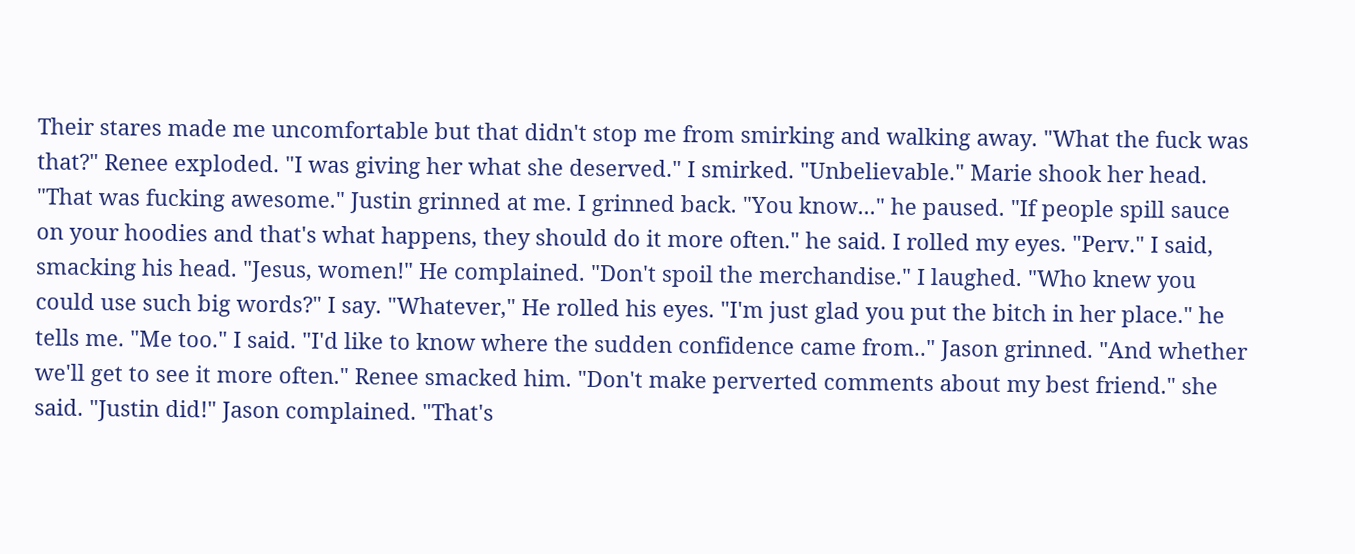Their stares made me uncomfortable but that didn't stop me from smirking and walking away. "What the fuck was that?" Renee exploded. "I was giving her what she deserved." I smirked. "Unbelievable." Marie shook her head. "That was fucking awesome." Justin grinned at me. I grinned back. "You know..." he paused. "If people spill sauce on your hoodies and that's what happens, they should do it more often." he said. I rolled my eyes. "Perv." I said, smacking his head. "Jesus, women!" He complained. "Don't spoil the merchandise." I laughed. "Who knew you could use such big words?" I say. "Whatever," He rolled his eyes. "I'm just glad you put the bitch in her place." he tells me. "Me too." I said. "I'd like to know where the sudden confidence came from.." Jason grinned. "And whether we'll get to see it more often." Renee smacked him. "Don't make perverted comments about my best friend." she said. "Justin did!" Jason complained. "That's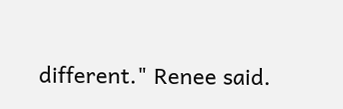different." Renee said.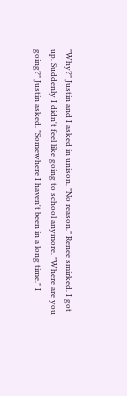"Why?" Justin and I asked in unison. "No reason." Renee smirked. I got up. Suddenly I didn't feel like going to school anymore. "Where are you going?" Justin asked. "Somewhere I haven't been in a long time." I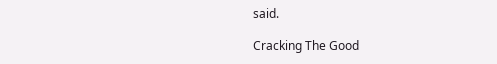said.

Cracking The Good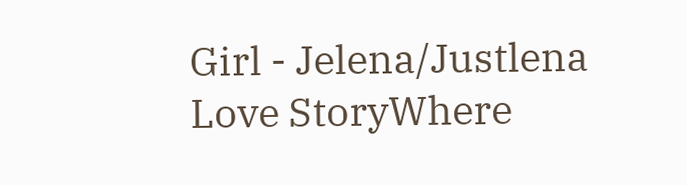Girl - Jelena/Justlena Love StoryWhere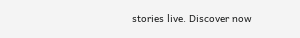stories live. Discover now